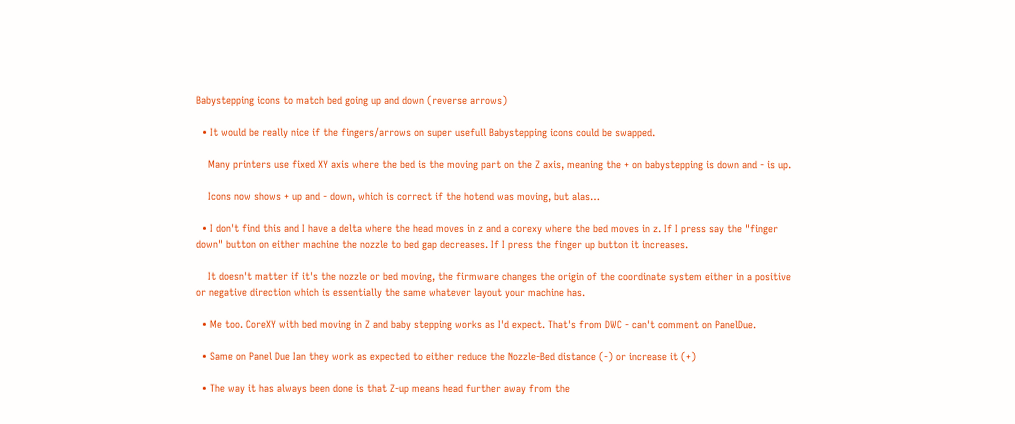Babystepping icons to match bed going up and down (reverse arrows)

  • It would be really nice if the fingers/arrows on super usefull Babystepping icons could be swapped.

    Many printers use fixed XY axis where the bed is the moving part on the Z axis, meaning the + on babystepping is down and - is up.

    Icons now shows + up and - down, which is correct if the hotend was moving, but alas…

  • I don't find this and I have a delta where the head moves in z and a corexy where the bed moves in z. If I press say the "finger down" button on either machine the nozzle to bed gap decreases. If I press the finger up button it increases.

    It doesn't matter if it's the nozzle or bed moving, the firmware changes the origin of the coordinate system either in a positive or negative direction which is essentially the same whatever layout your machine has.

  • Me too. CoreXY with bed moving in Z and baby stepping works as I'd expect. That's from DWC - can't comment on PanelDue.

  • Same on Panel Due Ian they work as expected to either reduce the Nozzle-Bed distance (-) or increase it (+)

  • The way it has always been done is that Z-up means head further away from the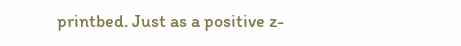printbed. Just as a positive z-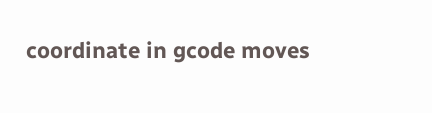coordinate in gcode moves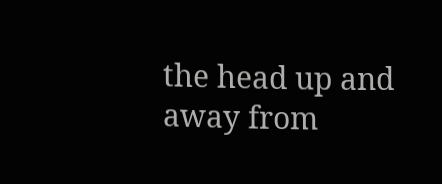the head up and away from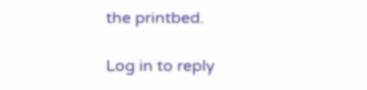the printbed.

Log in to reply